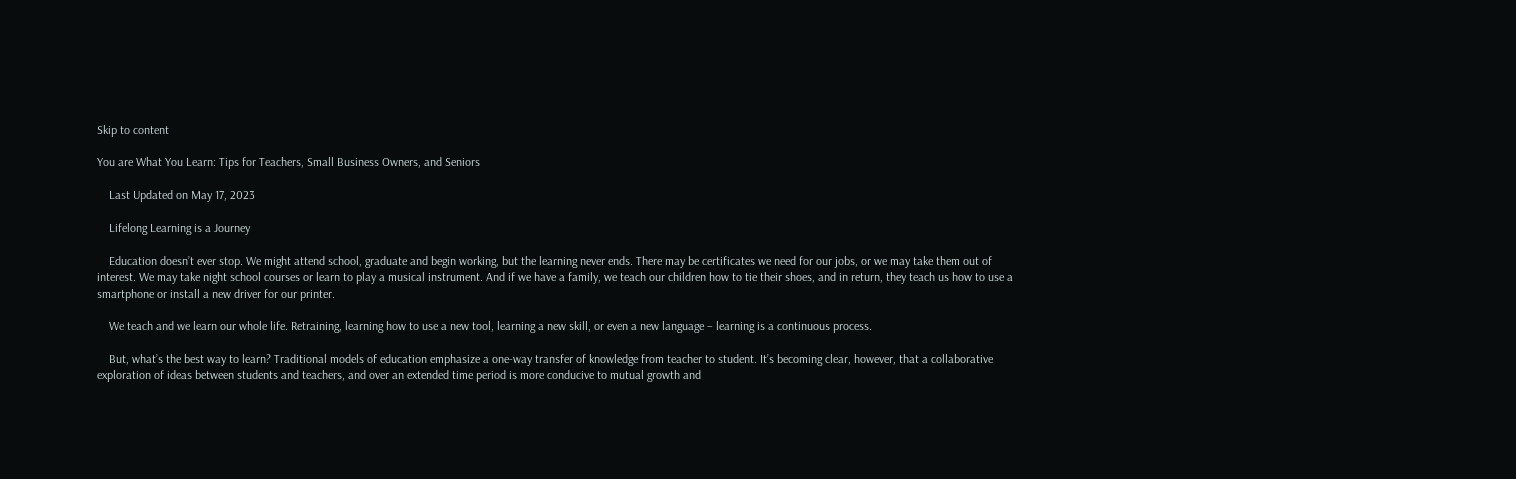Skip to content

You are What You Learn: Tips for Teachers, Small Business Owners, and Seniors

    Last Updated on May 17, 2023

    Lifelong Learning is a Journey

    Education doesn’t ever stop. We might attend school, graduate and begin working, but the learning never ends. There may be certificates we need for our jobs, or we may take them out of interest. We may take night school courses or learn to play a musical instrument. And if we have a family, we teach our children how to tie their shoes, and in return, they teach us how to use a smartphone or install a new driver for our printer.

    We teach and we learn our whole life. Retraining, learning how to use a new tool, learning a new skill, or even a new language – learning is a continuous process.

    But, what’s the best way to learn? Traditional models of education emphasize a one-way transfer of knowledge from teacher to student. It’s becoming clear, however, that a collaborative exploration of ideas between students and teachers, and over an extended time period is more conducive to mutual growth and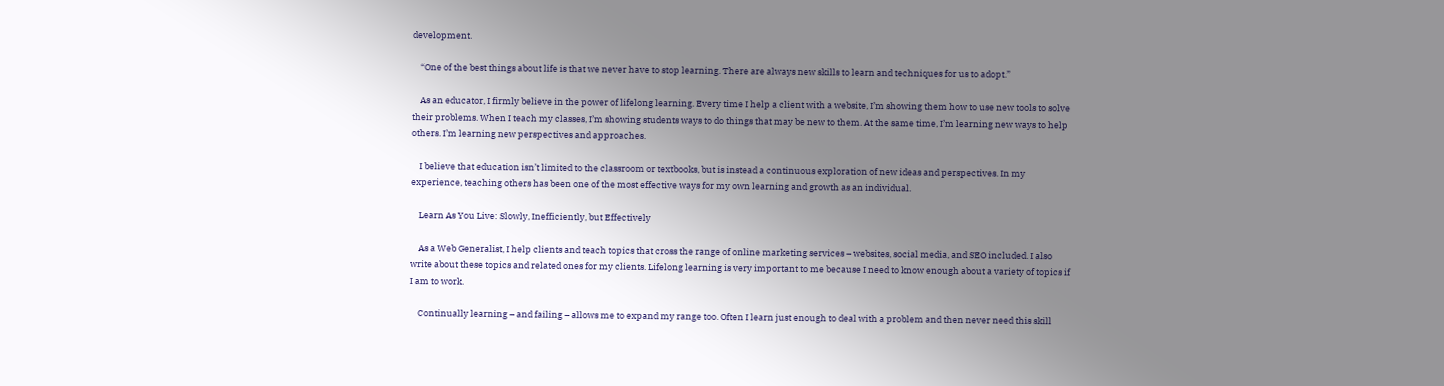development.

    “One of the best things about life is that we never have to stop learning. There are always new skills to learn and techniques for us to adopt.”

    As an educator, I firmly believe in the power of lifelong learning. Every time I help a client with a website, I’m showing them how to use new tools to solve their problems. When I teach my classes, I’m showing students ways to do things that may be new to them. At the same time, I’m learning new ways to help others. I’m learning new perspectives and approaches.

    I believe that education isn’t limited to the classroom or textbooks, but is instead a continuous exploration of new ideas and perspectives. In my experience, teaching others has been one of the most effective ways for my own learning and growth as an individual.

    Learn As You Live: Slowly, Inefficiently, but Effectively

    As a Web Generalist, I help clients and teach topics that cross the range of online marketing services – websites, social media, and SEO included. I also write about these topics and related ones for my clients. Lifelong learning is very important to me because I need to know enough about a variety of topics if I am to work.

    Continually learning – and failing – allows me to expand my range too. Often I learn just enough to deal with a problem and then never need this skill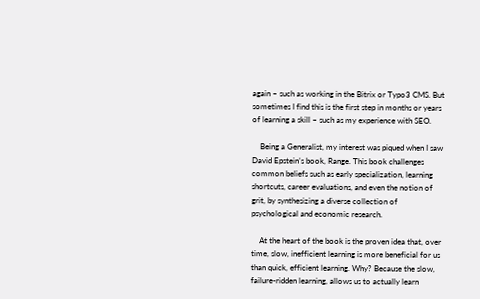again – such as working in the Bitrix or Typo3 CMS. But sometimes I find this is the first step in months or years of learning a skill – such as my experience with SEO.

    Being a Generalist, my interest was piqued when I saw David Epstein’s book, Range. This book challenges common beliefs such as early specialization, learning shortcuts, career evaluations, and even the notion of grit, by synthesizing a diverse collection of psychological and economic research.

    At the heart of the book is the proven idea that, over time, slow, inefficient learning is more beneficial for us than quick, efficient learning. Why? Because the slow, failure-ridden learning, allows us to actually learn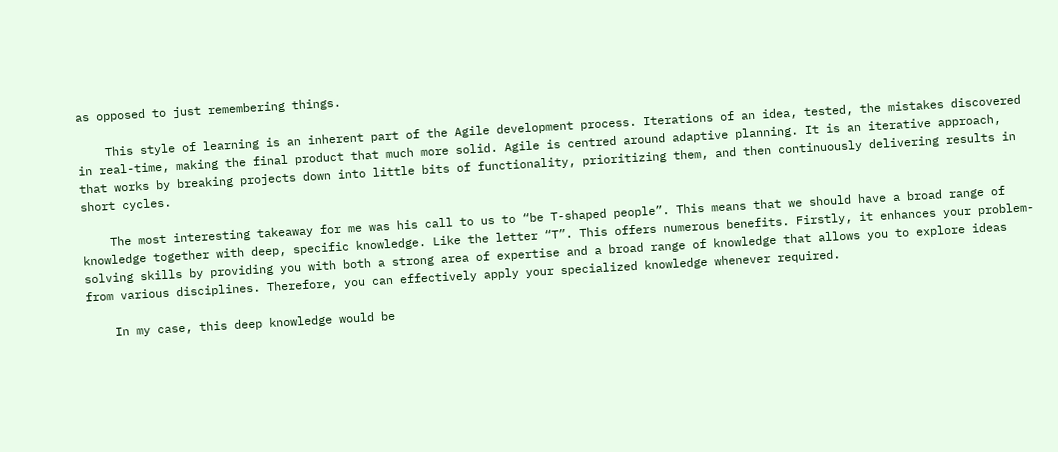as opposed to just remembering things.

    This style of learning is an inherent part of the Agile development process. Iterations of an idea, tested, the mistakes discovered in real-time, making the final product that much more solid. Agile is centred around adaptive planning. It is an iterative approach, that works by breaking projects down into little bits of functionality, prioritizing them, and then continuously delivering results in short cycles.

    The most interesting takeaway for me was his call to us to “be T-shaped people”. This means that we should have a broad range of knowledge together with deep, specific knowledge. Like the letter “T”. This offers numerous benefits. Firstly, it enhances your problem-solving skills by providing you with both a strong area of expertise and a broad range of knowledge that allows you to explore ideas from various disciplines. Therefore, you can effectively apply your specialized knowledge whenever required.

    In my case, this deep knowledge would be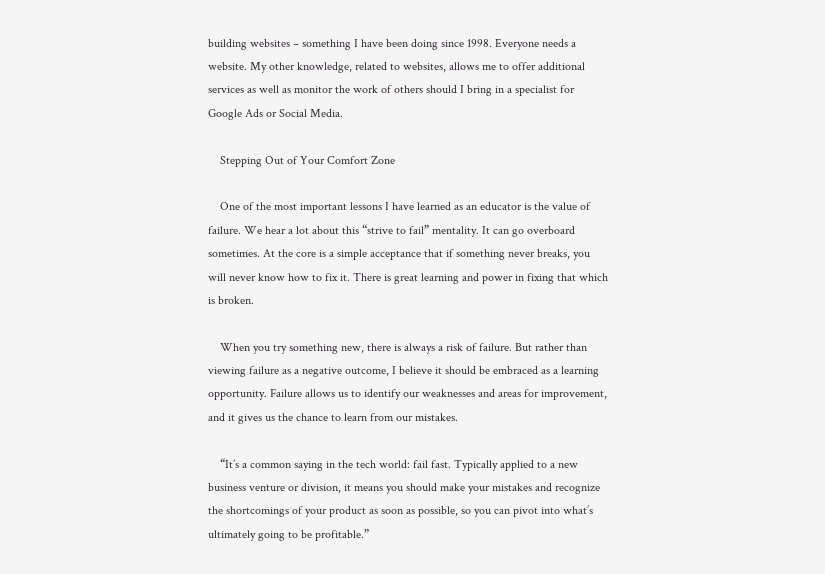building websites – something I have been doing since 1998. Everyone needs a website. My other knowledge, related to websites, allows me to offer additional services as well as monitor the work of others should I bring in a specialist for Google Ads or Social Media.

    Stepping Out of Your Comfort Zone

    One of the most important lessons I have learned as an educator is the value of failure. We hear a lot about this “strive to fail” mentality. It can go overboard sometimes. At the core is a simple acceptance that if something never breaks, you will never know how to fix it. There is great learning and power in fixing that which is broken.

    When you try something new, there is always a risk of failure. But rather than viewing failure as a negative outcome, I believe it should be embraced as a learning opportunity. Failure allows us to identify our weaknesses and areas for improvement, and it gives us the chance to learn from our mistakes.

    “It’s a common saying in the tech world: fail fast. Typically applied to a new business venture or division, it means you should make your mistakes and recognize the shortcomings of your product as soon as possible, so you can pivot into what’s ultimately going to be profitable.”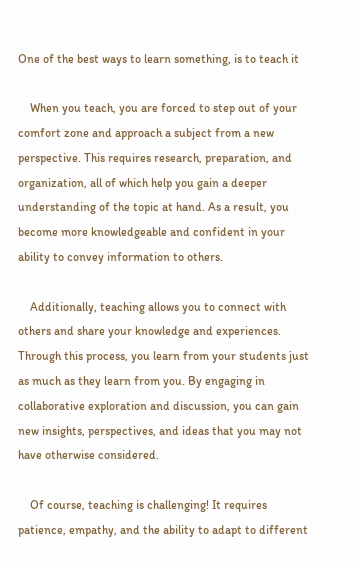One of the best ways to learn something, is to teach it

    When you teach, you are forced to step out of your comfort zone and approach a subject from a new perspective. This requires research, preparation, and organization, all of which help you gain a deeper understanding of the topic at hand. As a result, you become more knowledgeable and confident in your ability to convey information to others.

    Additionally, teaching allows you to connect with others and share your knowledge and experiences. Through this process, you learn from your students just as much as they learn from you. By engaging in collaborative exploration and discussion, you can gain new insights, perspectives, and ideas that you may not have otherwise considered.

    Of course, teaching is challenging! It requires patience, empathy, and the ability to adapt to different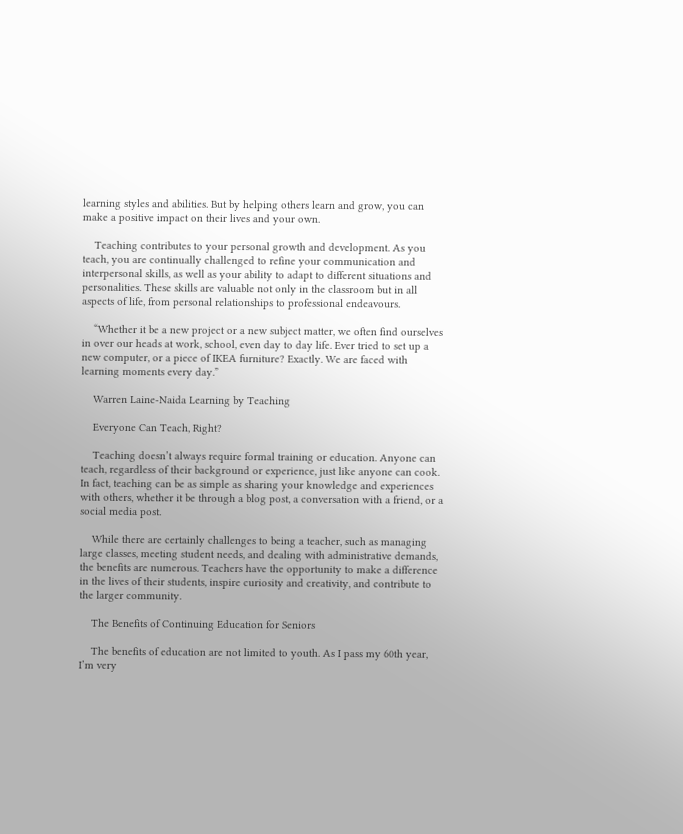learning styles and abilities. But by helping others learn and grow, you can make a positive impact on their lives and your own.

    Teaching contributes to your personal growth and development. As you teach, you are continually challenged to refine your communication and interpersonal skills, as well as your ability to adapt to different situations and personalities. These skills are valuable not only in the classroom but in all aspects of life, from personal relationships to professional endeavours.

    “Whether it be a new project or a new subject matter, we often find ourselves in over our heads at work, school, even day to day life. Ever tried to set up a new computer, or a piece of IKEA furniture? Exactly. We are faced with learning moments every day.”

    Warren Laine-Naida Learning by Teaching

    Everyone Can Teach, Right?

    Teaching doesn’t always require formal training or education. Anyone can teach, regardless of their background or experience, just like anyone can cook. In fact, teaching can be as simple as sharing your knowledge and experiences with others, whether it be through a blog post, a conversation with a friend, or a social media post.

    While there are certainly challenges to being a teacher, such as managing large classes, meeting student needs, and dealing with administrative demands, the benefits are numerous. Teachers have the opportunity to make a difference in the lives of their students, inspire curiosity and creativity, and contribute to the larger community.

    The Benefits of Continuing Education for Seniors

    The benefits of education are not limited to youth. As I pass my 60th year, I’m very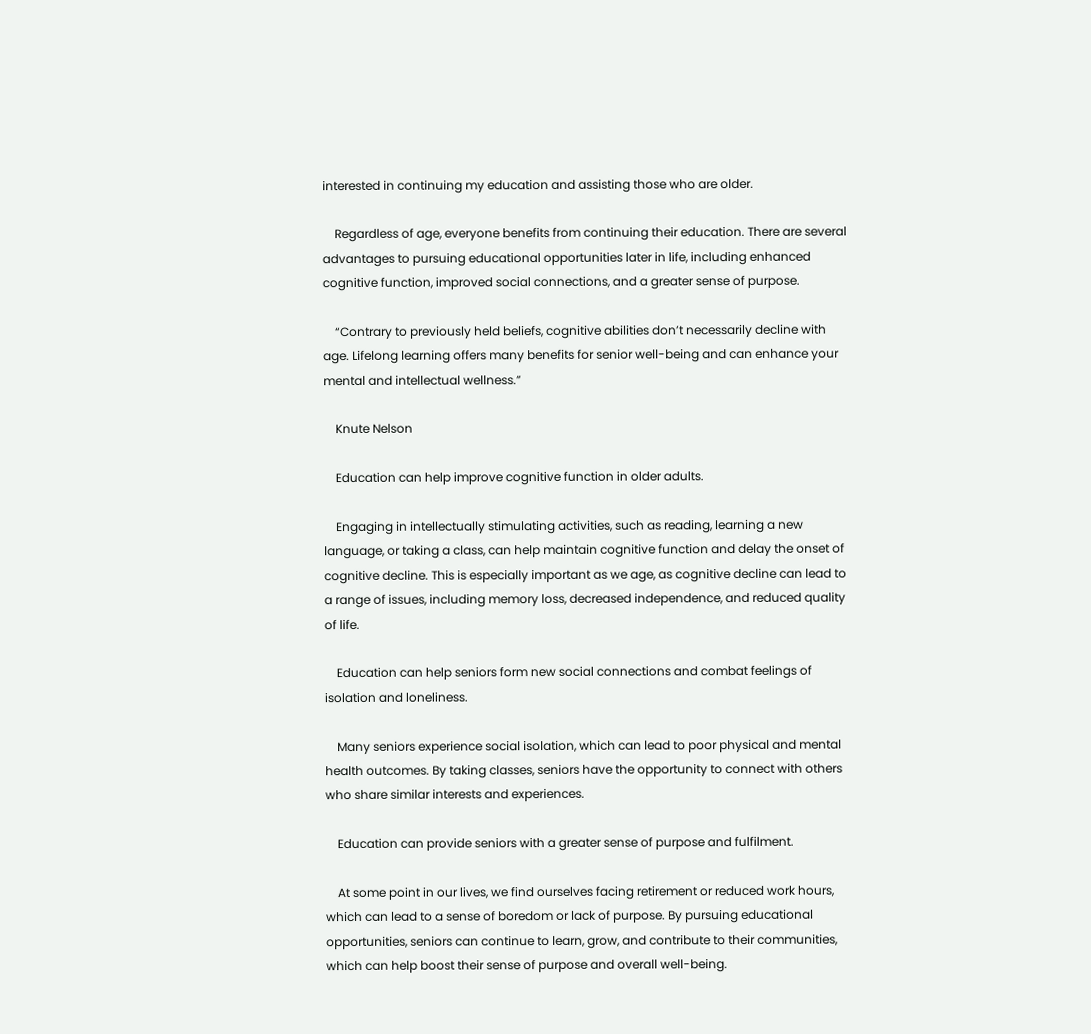interested in continuing my education and assisting those who are older.

    Regardless of age, everyone benefits from continuing their education. There are several advantages to pursuing educational opportunities later in life, including enhanced cognitive function, improved social connections, and a greater sense of purpose.

    “Contrary to previously held beliefs, cognitive abilities don’t necessarily decline with age. Lifelong learning offers many benefits for senior well-being and can enhance your mental and intellectual wellness.”

    Knute Nelson

    Education can help improve cognitive function in older adults.

    Engaging in intellectually stimulating activities, such as reading, learning a new language, or taking a class, can help maintain cognitive function and delay the onset of cognitive decline. This is especially important as we age, as cognitive decline can lead to a range of issues, including memory loss, decreased independence, and reduced quality of life.

    Education can help seniors form new social connections and combat feelings of isolation and loneliness.

    Many seniors experience social isolation, which can lead to poor physical and mental health outcomes. By taking classes, seniors have the opportunity to connect with others who share similar interests and experiences.

    Education can provide seniors with a greater sense of purpose and fulfilment.

    At some point in our lives, we find ourselves facing retirement or reduced work hours, which can lead to a sense of boredom or lack of purpose. By pursuing educational opportunities, seniors can continue to learn, grow, and contribute to their communities, which can help boost their sense of purpose and overall well-being.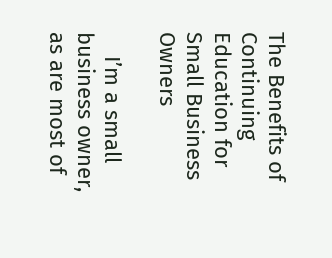The Benefits of Continuing Education for Small Business Owners

    I’m a small business owner, as are most of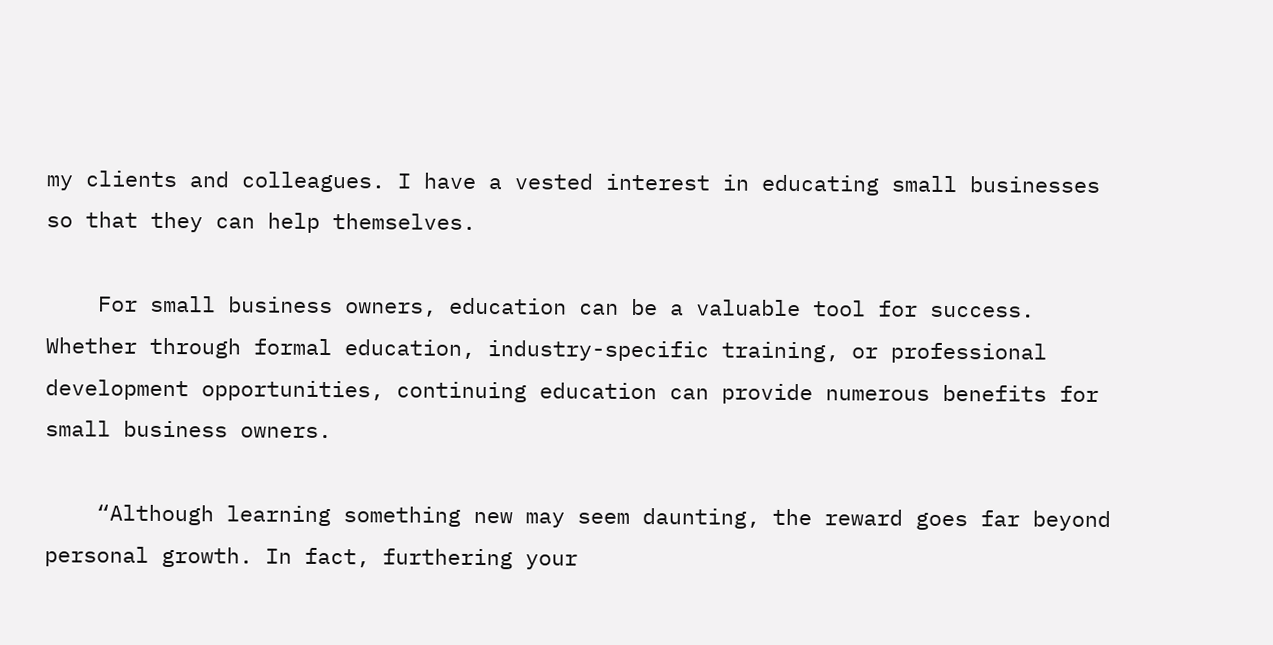my clients and colleagues. I have a vested interest in educating small businesses so that they can help themselves.

    For small business owners, education can be a valuable tool for success. Whether through formal education, industry-specific training, or professional development opportunities, continuing education can provide numerous benefits for small business owners.

    “Although learning something new may seem daunting, the reward goes far beyond personal growth. In fact, furthering your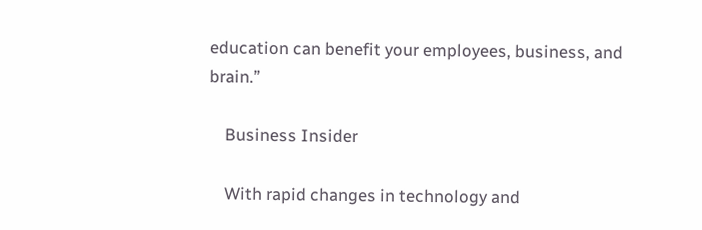education can benefit your employees, business, and brain.”

    Business Insider

    With rapid changes in technology and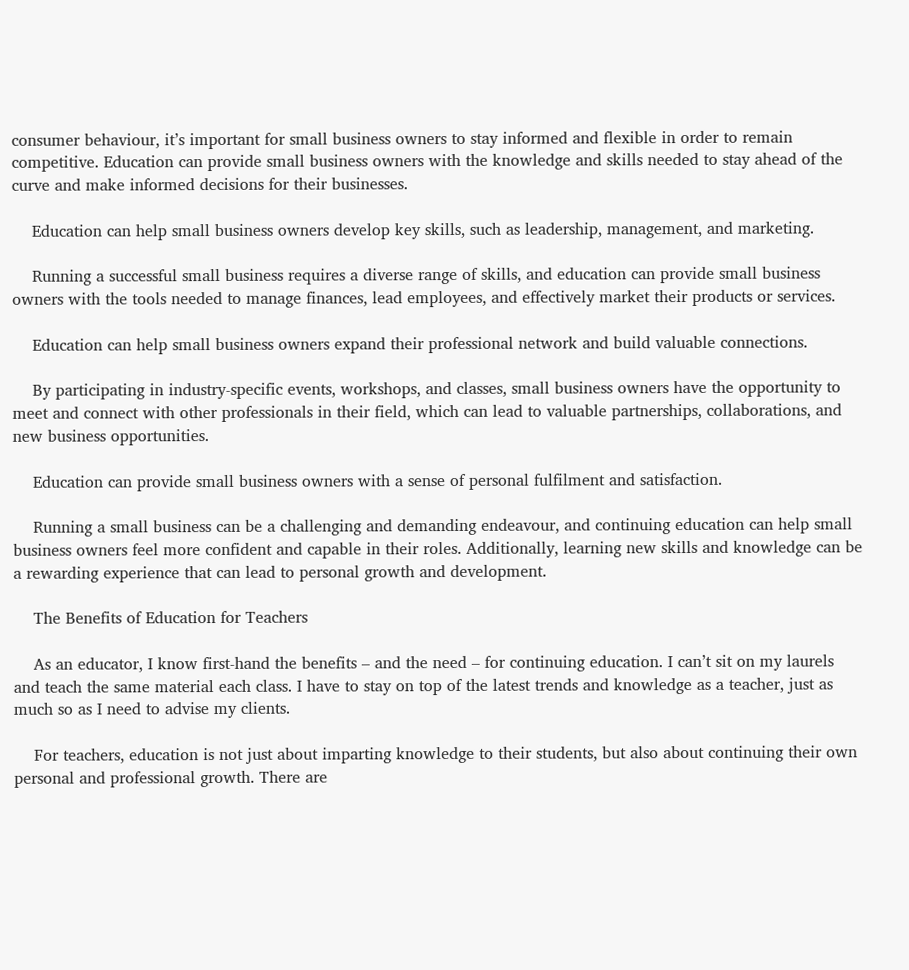consumer behaviour, it’s important for small business owners to stay informed and flexible in order to remain competitive. Education can provide small business owners with the knowledge and skills needed to stay ahead of the curve and make informed decisions for their businesses.

    Education can help small business owners develop key skills, such as leadership, management, and marketing.

    Running a successful small business requires a diverse range of skills, and education can provide small business owners with the tools needed to manage finances, lead employees, and effectively market their products or services.

    Education can help small business owners expand their professional network and build valuable connections.

    By participating in industry-specific events, workshops, and classes, small business owners have the opportunity to meet and connect with other professionals in their field, which can lead to valuable partnerships, collaborations, and new business opportunities.

    Education can provide small business owners with a sense of personal fulfilment and satisfaction.

    Running a small business can be a challenging and demanding endeavour, and continuing education can help small business owners feel more confident and capable in their roles. Additionally, learning new skills and knowledge can be a rewarding experience that can lead to personal growth and development.

    The Benefits of Education for Teachers

    As an educator, I know first-hand the benefits – and the need – for continuing education. I can’t sit on my laurels and teach the same material each class. I have to stay on top of the latest trends and knowledge as a teacher, just as much so as I need to advise my clients.

    For teachers, education is not just about imparting knowledge to their students, but also about continuing their own personal and professional growth. There are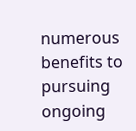numerous benefits to pursuing ongoing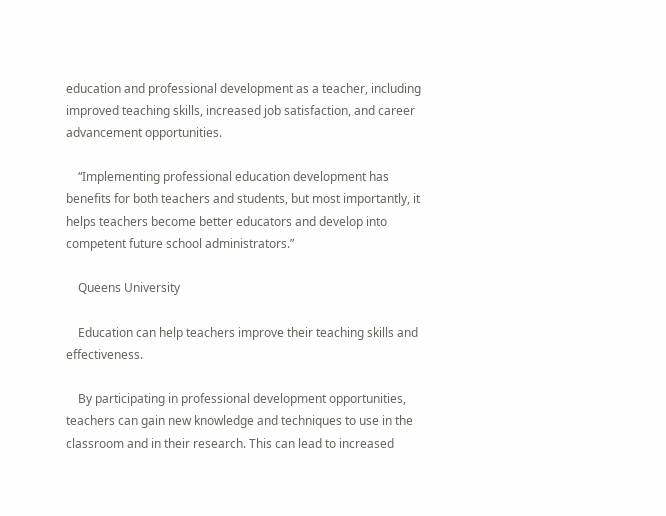education and professional development as a teacher, including improved teaching skills, increased job satisfaction, and career advancement opportunities.

    “Implementing professional education development has benefits for both teachers and students, but most importantly, it helps teachers become better educators and develop into competent future school administrators.”

    Queens University

    Education can help teachers improve their teaching skills and effectiveness.

    By participating in professional development opportunities, teachers can gain new knowledge and techniques to use in the classroom and in their research. This can lead to increased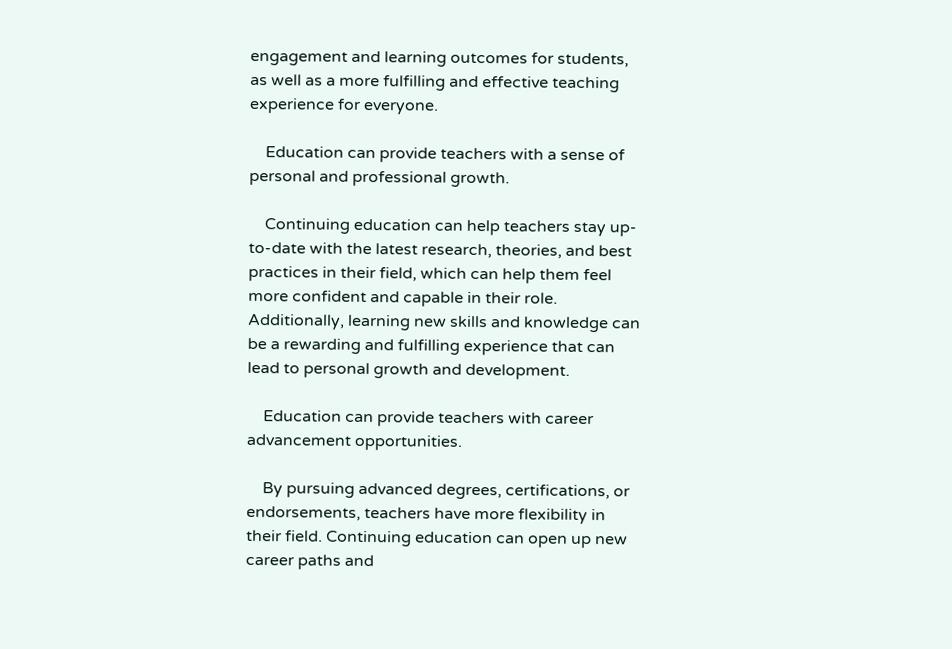engagement and learning outcomes for students, as well as a more fulfilling and effective teaching experience for everyone.

    Education can provide teachers with a sense of personal and professional growth.

    Continuing education can help teachers stay up-to-date with the latest research, theories, and best practices in their field, which can help them feel more confident and capable in their role. Additionally, learning new skills and knowledge can be a rewarding and fulfilling experience that can lead to personal growth and development.

    Education can provide teachers with career advancement opportunities.

    By pursuing advanced degrees, certifications, or endorsements, teachers have more flexibility in their field. Continuing education can open up new career paths and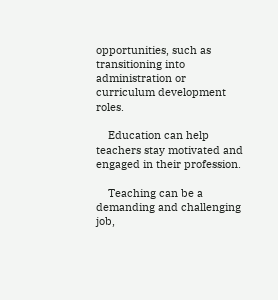opportunities, such as transitioning into administration or curriculum development roles.

    Education can help teachers stay motivated and engaged in their profession.

    Teaching can be a demanding and challenging job,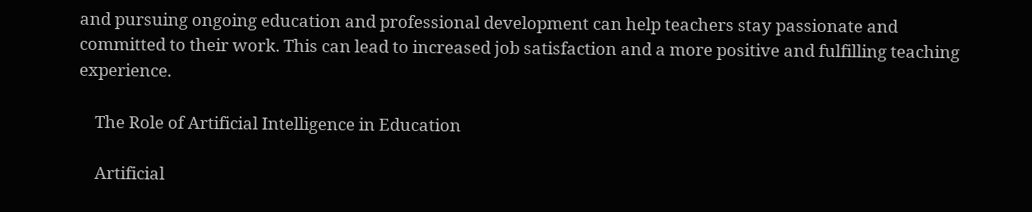and pursuing ongoing education and professional development can help teachers stay passionate and committed to their work. This can lead to increased job satisfaction and a more positive and fulfilling teaching experience.

    The Role of Artificial Intelligence in Education

    Artificial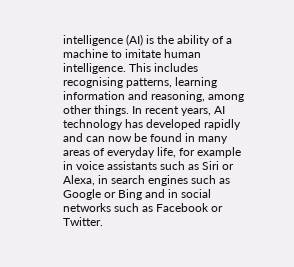intelligence (AI) is the ability of a machine to imitate human intelligence. This includes recognising patterns, learning information and reasoning, among other things. In recent years, AI technology has developed rapidly and can now be found in many areas of everyday life, for example in voice assistants such as Siri or Alexa, in search engines such as Google or Bing and in social networks such as Facebook or Twitter.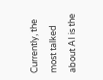Currently, the most talked about AI is the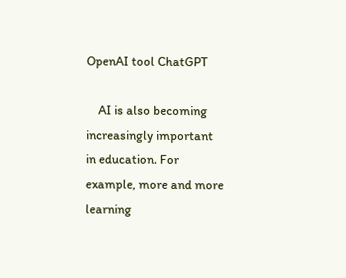OpenAI tool ChatGPT

    AI is also becoming increasingly important in education. For example, more and more learning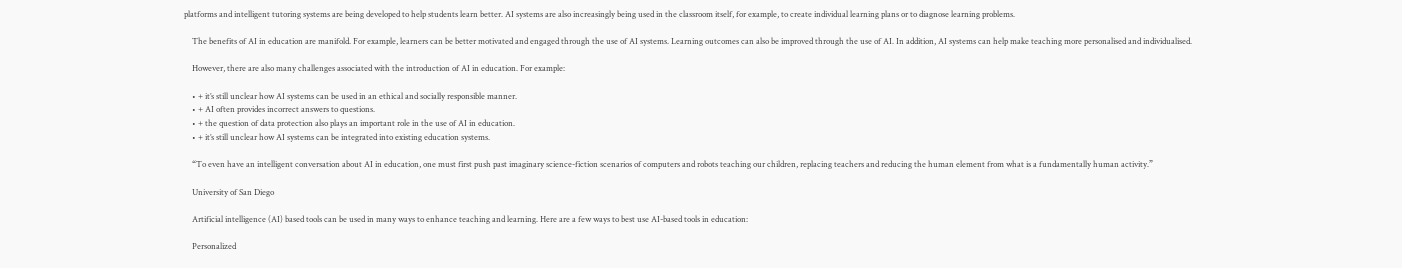platforms and intelligent tutoring systems are being developed to help students learn better. AI systems are also increasingly being used in the classroom itself, for example, to create individual learning plans or to diagnose learning problems.

    The benefits of AI in education are manifold. For example, learners can be better motivated and engaged through the use of AI systems. Learning outcomes can also be improved through the use of AI. In addition, AI systems can help make teaching more personalised and individualised.

    However, there are also many challenges associated with the introduction of AI in education. For example:

    • + it’s still unclear how AI systems can be used in an ethical and socially responsible manner.
    • + AI often provides incorrect answers to questions.
    • + the question of data protection also plays an important role in the use of AI in education.
    • + it’s still unclear how AI systems can be integrated into existing education systems.

    “To even have an intelligent conversation about AI in education, one must first push past imaginary science-fiction scenarios of computers and robots teaching our children, replacing teachers and reducing the human element from what is a fundamentally human activity.”

    University of San Diego

    Artificial intelligence (AI) based tools can be used in many ways to enhance teaching and learning. Here are a few ways to best use AI-based tools in education:

    Personalized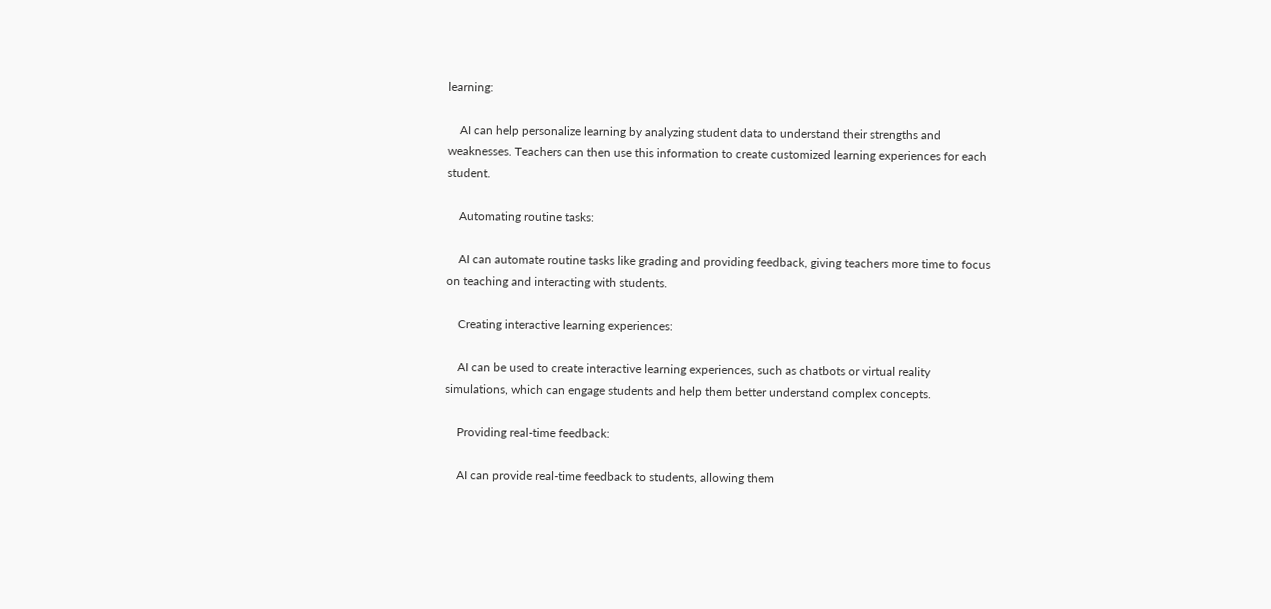learning:

    AI can help personalize learning by analyzing student data to understand their strengths and weaknesses. Teachers can then use this information to create customized learning experiences for each student.

    Automating routine tasks:

    AI can automate routine tasks like grading and providing feedback, giving teachers more time to focus on teaching and interacting with students.

    Creating interactive learning experiences:

    AI can be used to create interactive learning experiences, such as chatbots or virtual reality simulations, which can engage students and help them better understand complex concepts.

    Providing real-time feedback:

    AI can provide real-time feedback to students, allowing them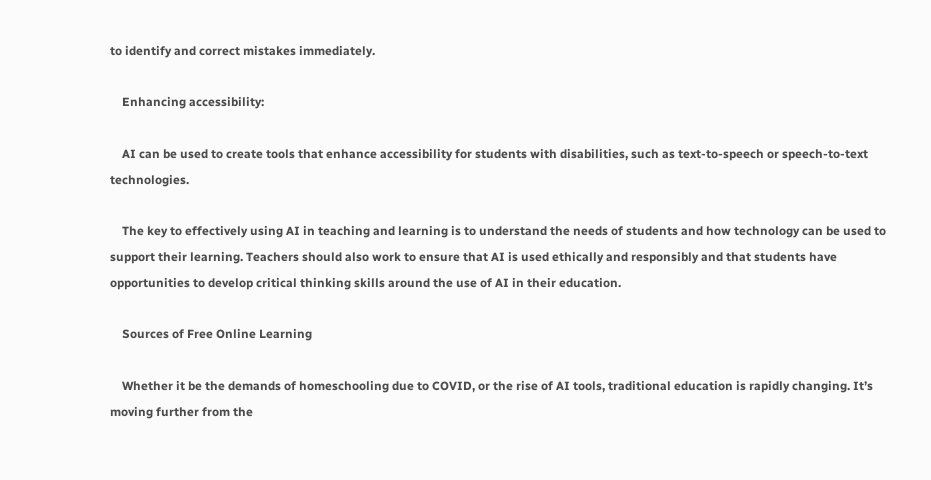to identify and correct mistakes immediately.

    Enhancing accessibility:

    AI can be used to create tools that enhance accessibility for students with disabilities, such as text-to-speech or speech-to-text technologies.

    The key to effectively using AI in teaching and learning is to understand the needs of students and how technology can be used to support their learning. Teachers should also work to ensure that AI is used ethically and responsibly and that students have opportunities to develop critical thinking skills around the use of AI in their education.

    Sources of Free Online Learning

    Whether it be the demands of homeschooling due to COVID, or the rise of AI tools, traditional education is rapidly changing. It’s moving further from the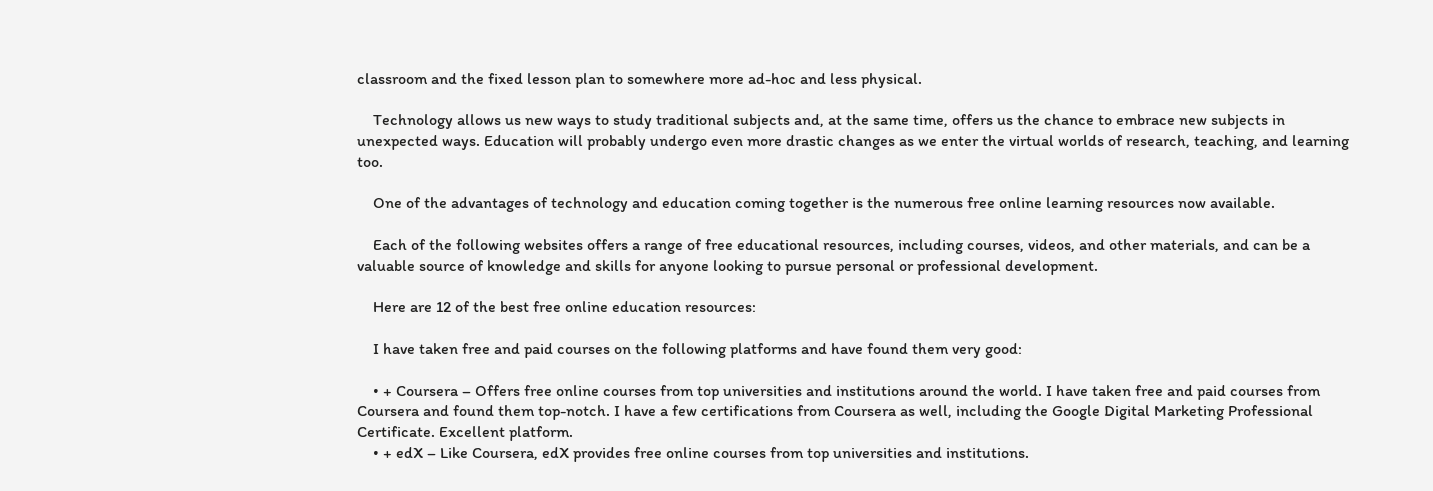classroom and the fixed lesson plan to somewhere more ad-hoc and less physical.

    Technology allows us new ways to study traditional subjects and, at the same time, offers us the chance to embrace new subjects in unexpected ways. Education will probably undergo even more drastic changes as we enter the virtual worlds of research, teaching, and learning too.

    One of the advantages of technology and education coming together is the numerous free online learning resources now available.

    Each of the following websites offers a range of free educational resources, including courses, videos, and other materials, and can be a valuable source of knowledge and skills for anyone looking to pursue personal or professional development.

    Here are 12 of the best free online education resources:

    I have taken free and paid courses on the following platforms and have found them very good:

    • + Coursera – Offers free online courses from top universities and institutions around the world. I have taken free and paid courses from Coursera and found them top-notch. I have a few certifications from Coursera as well, including the Google Digital Marketing Professional Certificate. Excellent platform.
    • + edX – Like Coursera, edX provides free online courses from top universities and institutions.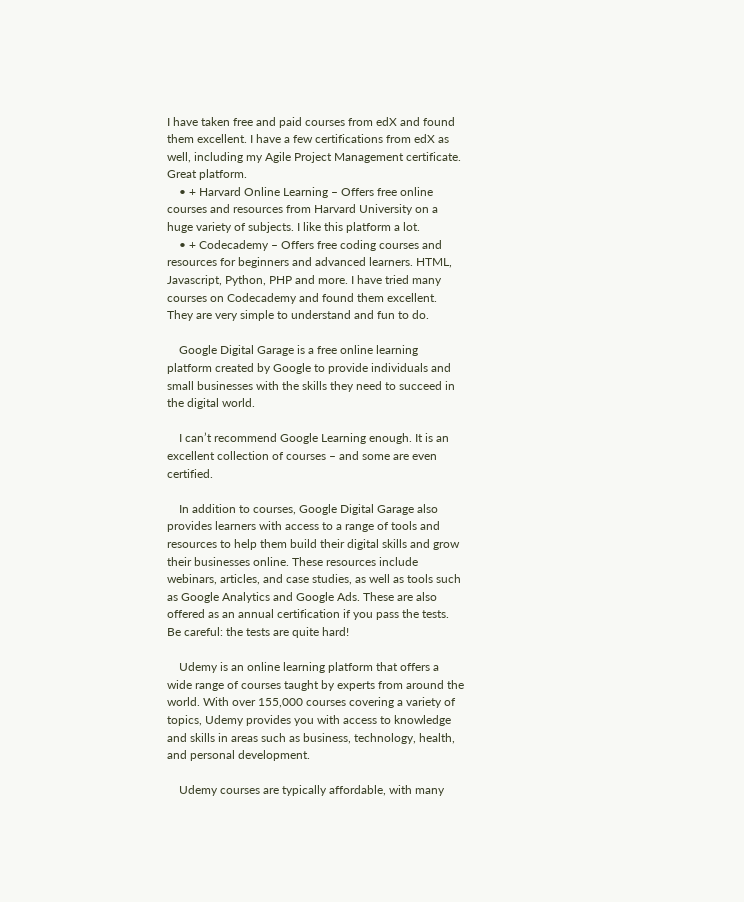I have taken free and paid courses from edX and found them excellent. I have a few certifications from edX as well, including my Agile Project Management certificate. Great platform.
    • + Harvard Online Learning – Offers free online courses and resources from Harvard University on a huge variety of subjects. I like this platform a lot.
    • + Codecademy – Offers free coding courses and resources for beginners and advanced learners. HTML, Javascript, Python, PHP and more. I have tried many courses on Codecademy and found them excellent. They are very simple to understand and fun to do.

    Google Digital Garage is a free online learning platform created by Google to provide individuals and small businesses with the skills they need to succeed in the digital world.

    I can’t recommend Google Learning enough. It is an excellent collection of courses – and some are even certified.

    In addition to courses, Google Digital Garage also provides learners with access to a range of tools and resources to help them build their digital skills and grow their businesses online. These resources include webinars, articles, and case studies, as well as tools such as Google Analytics and Google Ads. These are also offered as an annual certification if you pass the tests. Be careful: the tests are quite hard!

    Udemy is an online learning platform that offers a wide range of courses taught by experts from around the world. With over 155,000 courses covering a variety of topics, Udemy provides you with access to knowledge and skills in areas such as business, technology, health, and personal development.

    Udemy courses are typically affordable, with many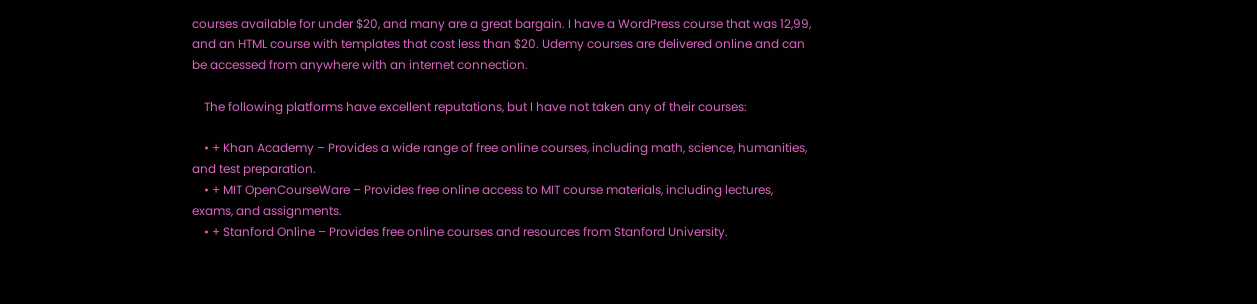courses available for under $20, and many are a great bargain. I have a WordPress course that was 12,99, and an HTML course with templates that cost less than $20. Udemy courses are delivered online and can be accessed from anywhere with an internet connection.

    The following platforms have excellent reputations, but I have not taken any of their courses:

    • + Khan Academy – Provides a wide range of free online courses, including math, science, humanities, and test preparation.
    • + MIT OpenCourseWare – Provides free online access to MIT course materials, including lectures, exams, and assignments.
    • + Stanford Online – Provides free online courses and resources from Stanford University.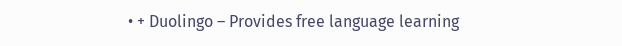• + Duolingo – Provides free language learning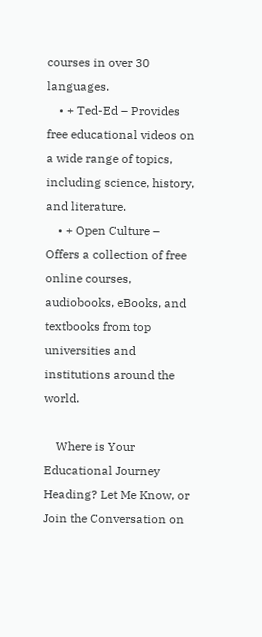courses in over 30 languages.
    • + Ted-Ed – Provides free educational videos on a wide range of topics, including science, history, and literature.
    • + Open Culture – Offers a collection of free online courses, audiobooks, eBooks, and textbooks from top universities and institutions around the world.

    Where is Your Educational Journey Heading? Let Me Know, or Join the Conversation on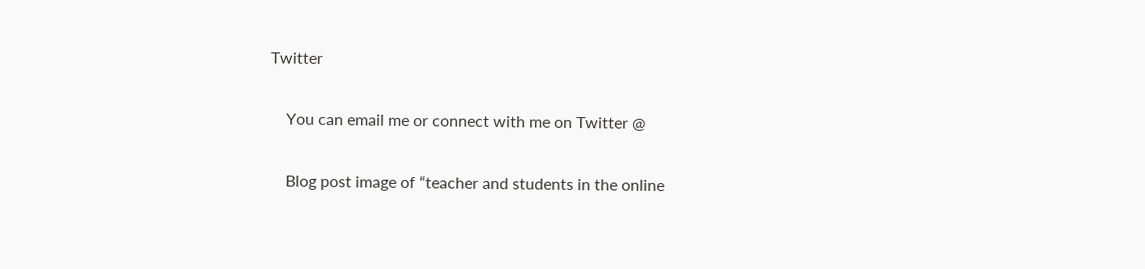Twitter

    You can email me or connect with me on Twitter @

    Blog post image of “teacher and students in the online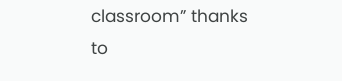classroom” thanks to